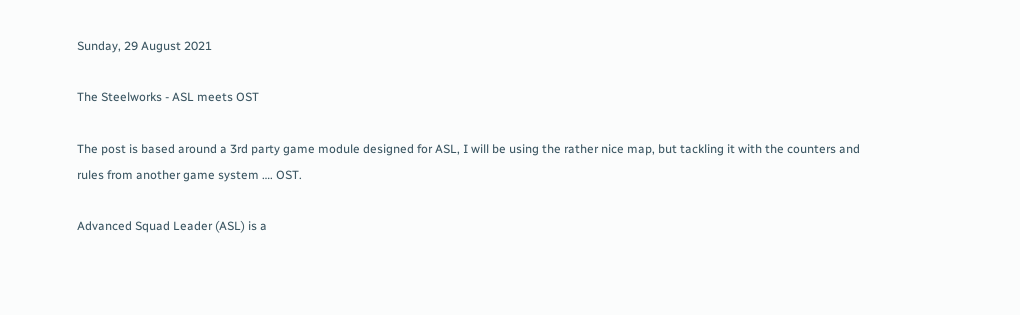Sunday, 29 August 2021

The Steelworks - ASL meets OST

The post is based around a 3rd party game module designed for ASL, I will be using the rather nice map, but tackling it with the counters and rules from another game system …. OST.

Advanced Squad Leader (ASL) is a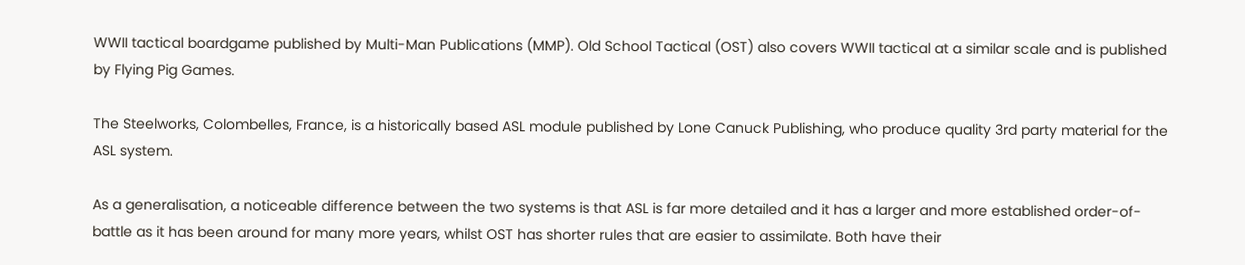WWII tactical boardgame published by Multi-Man Publications (MMP). Old School Tactical (OST) also covers WWII tactical at a similar scale and is published by Flying Pig Games.

The Steelworks, Colombelles, France, is a historically based ASL module published by Lone Canuck Publishing, who produce quality 3rd party material for the ASL system.

As a generalisation, a noticeable difference between the two systems is that ASL is far more detailed and it has a larger and more established order-of-battle as it has been around for many more years, whilst OST has shorter rules that are easier to assimilate. Both have their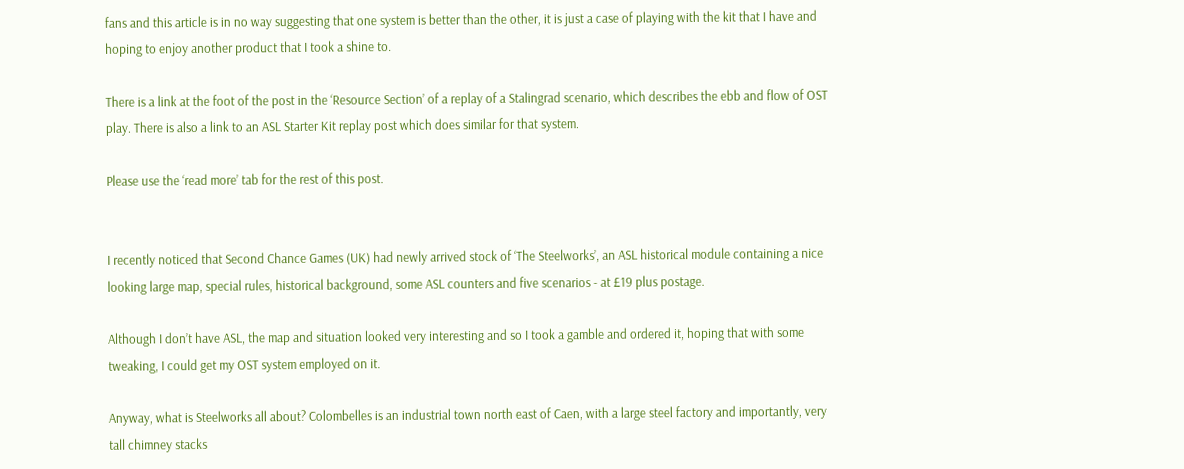fans and this article is in no way suggesting that one system is better than the other, it is just a case of playing with the kit that I have and hoping to enjoy another product that I took a shine to.

There is a link at the foot of the post in the ‘Resource Section’ of a replay of a Stalingrad scenario, which describes the ebb and flow of OST play. There is also a link to an ASL Starter Kit replay post which does similar for that system.

Please use the ‘read more’ tab for the rest of this post.


I recently noticed that Second Chance Games (UK) had newly arrived stock of ‘The Steelworks’, an ASL historical module containing a nice looking large map, special rules, historical background, some ASL counters and five scenarios - at £19 plus postage.

Although I don’t have ASL, the map and situation looked very interesting and so I took a gamble and ordered it, hoping that with some tweaking, I could get my OST system employed on it.

Anyway, what is Steelworks all about? Colombelles is an industrial town north east of Caen, with a large steel factory and importantly, very tall chimney stacks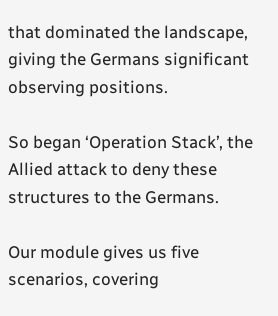that dominated the landscape, giving the Germans significant observing positions.

So began ‘Operation Stack’, the Allied attack to deny these structures to the Germans.

Our module gives us five scenarios, covering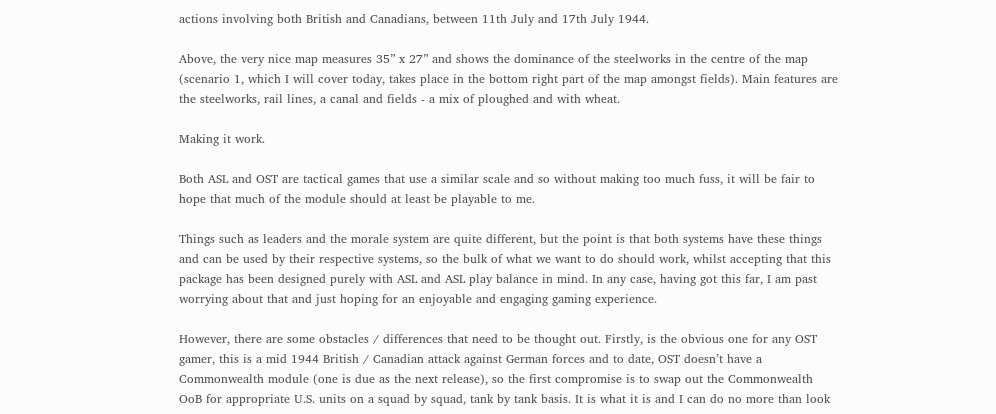actions involving both British and Canadians, between 11th July and 17th July 1944.

Above, the very nice map measures 35” x 27” and shows the dominance of the steelworks in the centre of the map (scenario 1, which I will cover today, takes place in the bottom right part of the map amongst fields). Main features are the steelworks, rail lines, a canal and fields - a mix of ploughed and with wheat.

Making it work.

Both ASL and OST are tactical games that use a similar scale and so without making too much fuss, it will be fair to hope that much of the module should at least be playable to me.

Things such as leaders and the morale system are quite different, but the point is that both systems have these things and can be used by their respective systems, so the bulk of what we want to do should work, whilst accepting that this package has been designed purely with ASL and ASL play balance in mind. In any case, having got this far, I am past worrying about that and just hoping for an enjoyable and engaging gaming experience.

However, there are some obstacles / differences that need to be thought out. Firstly, is the obvious one for any OST gamer, this is a mid 1944 British / Canadian attack against German forces and to date, OST doesn’t have a Commonwealth module (one is due as the next release), so the first compromise is to swap out the Commonwealth OoB for appropriate U.S. units on a squad by squad, tank by tank basis. It is what it is and I can do no more than look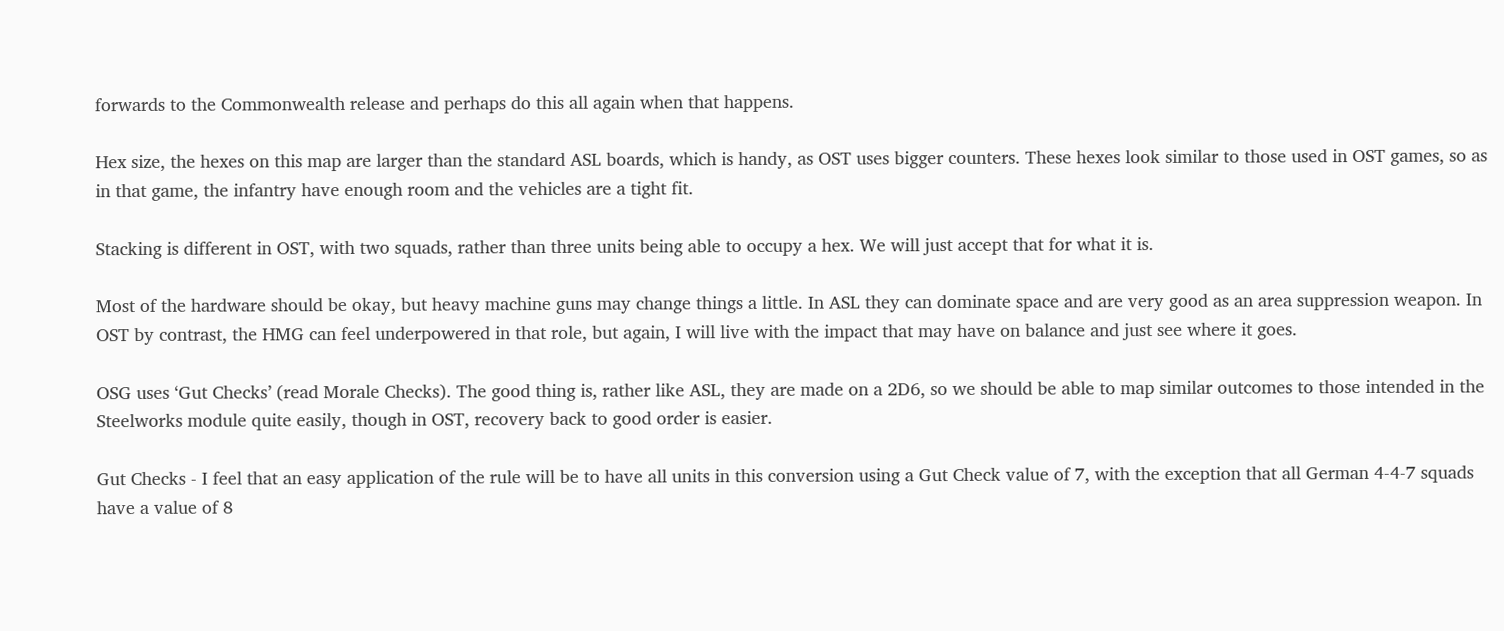forwards to the Commonwealth release and perhaps do this all again when that happens.

Hex size, the hexes on this map are larger than the standard ASL boards, which is handy, as OST uses bigger counters. These hexes look similar to those used in OST games, so as in that game, the infantry have enough room and the vehicles are a tight fit.

Stacking is different in OST, with two squads, rather than three units being able to occupy a hex. We will just accept that for what it is.

Most of the hardware should be okay, but heavy machine guns may change things a little. In ASL they can dominate space and are very good as an area suppression weapon. In OST by contrast, the HMG can feel underpowered in that role, but again, I will live with the impact that may have on balance and just see where it goes.

OSG uses ‘Gut Checks’ (read Morale Checks). The good thing is, rather like ASL, they are made on a 2D6, so we should be able to map similar outcomes to those intended in the Steelworks module quite easily, though in OST, recovery back to good order is easier.

Gut Checks - I feel that an easy application of the rule will be to have all units in this conversion using a Gut Check value of 7, with the exception that all German 4-4-7 squads have a value of 8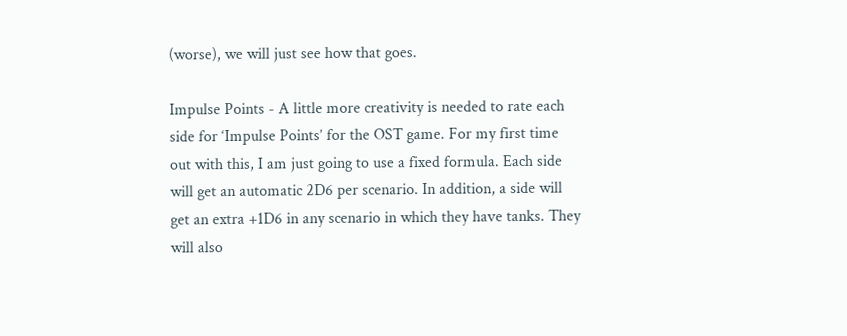(worse), we will just see how that goes.

Impulse Points - A little more creativity is needed to rate each side for ‘Impulse Points’ for the OST game. For my first time out with this, I am just going to use a fixed formula. Each side will get an automatic 2D6 per scenario. In addition, a side will get an extra +1D6 in any scenario in which they have tanks. They will also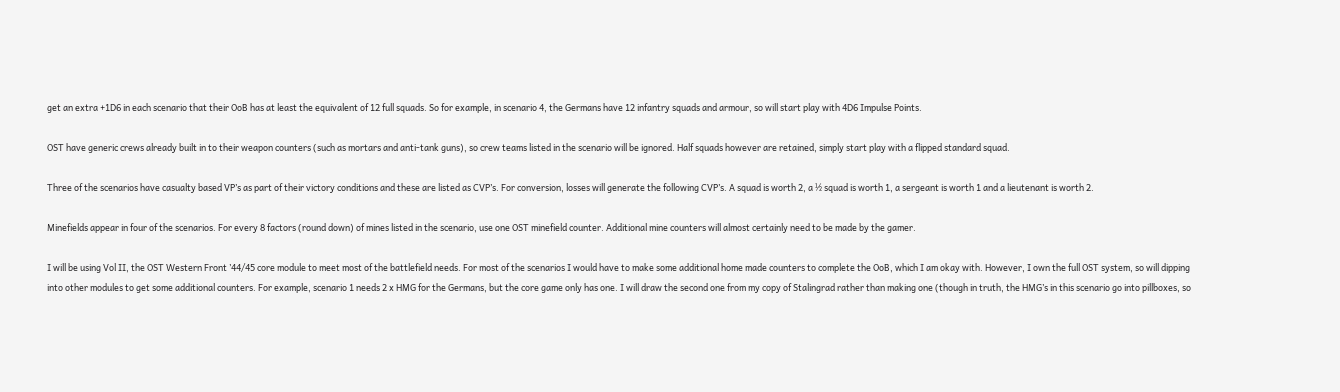get an extra +1D6 in each scenario that their OoB has at least the equivalent of 12 full squads. So for example, in scenario 4, the Germans have 12 infantry squads and armour, so will start play with 4D6 Impulse Points.

OST have generic crews already built in to their weapon counters (such as mortars and anti-tank guns), so crew teams listed in the scenario will be ignored. Half squads however are retained, simply start play with a flipped standard squad.

Three of the scenarios have casualty based VP’s as part of their victory conditions and these are listed as CVP’s. For conversion, losses will generate the following CVP’s. A squad is worth 2, a ½ squad is worth 1, a sergeant is worth 1 and a lieutenant is worth 2.

Minefields appear in four of the scenarios. For every 8 factors (round down) of mines listed in the scenario, use one OST minefield counter. Additional mine counters will almost certainly need to be made by the gamer.

I will be using Vol II, the OST Western Front ’44/45 core module to meet most of the battlefield needs. For most of the scenarios I would have to make some additional home made counters to complete the OoB, which I am okay with. However, I own the full OST system, so will dipping into other modules to get some additional counters. For example, scenario 1 needs 2 x HMG for the Germans, but the core game only has one. I will draw the second one from my copy of Stalingrad rather than making one (though in truth, the HMG’s in this scenario go into pillboxes, so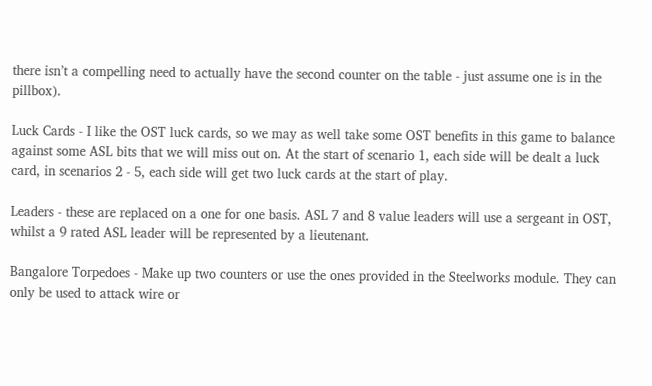there isn’t a compelling need to actually have the second counter on the table - just assume one is in the pillbox).

Luck Cards - I like the OST luck cards, so we may as well take some OST benefits in this game to balance against some ASL bits that we will miss out on. At the start of scenario 1, each side will be dealt a luck card, in scenarios 2 - 5, each side will get two luck cards at the start of play.

Leaders - these are replaced on a one for one basis. ASL 7 and 8 value leaders will use a sergeant in OST, whilst a 9 rated ASL leader will be represented by a lieutenant.

Bangalore Torpedoes - Make up two counters or use the ones provided in the Steelworks module. They can only be used to attack wire or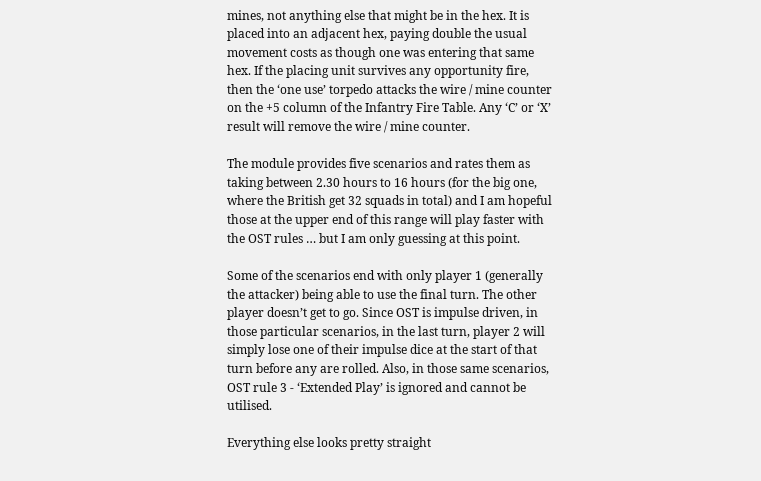mines, not anything else that might be in the hex. It is placed into an adjacent hex, paying double the usual movement costs as though one was entering that same hex. If the placing unit survives any opportunity fire, then the ‘one use’ torpedo attacks the wire / mine counter on the +5 column of the Infantry Fire Table. Any ‘C’ or ‘X’ result will remove the wire / mine counter.

The module provides five scenarios and rates them as taking between 2.30 hours to 16 hours (for the big one, where the British get 32 squads in total) and I am hopeful those at the upper end of this range will play faster with the OST rules … but I am only guessing at this point.

Some of the scenarios end with only player 1 (generally the attacker) being able to use the final turn. The other player doesn’t get to go. Since OST is impulse driven, in those particular scenarios, in the last turn, player 2 will simply lose one of their impulse dice at the start of that turn before any are rolled. Also, in those same scenarios, OST rule 3 - ‘Extended Play’ is ignored and cannot be utilised.

Everything else looks pretty straight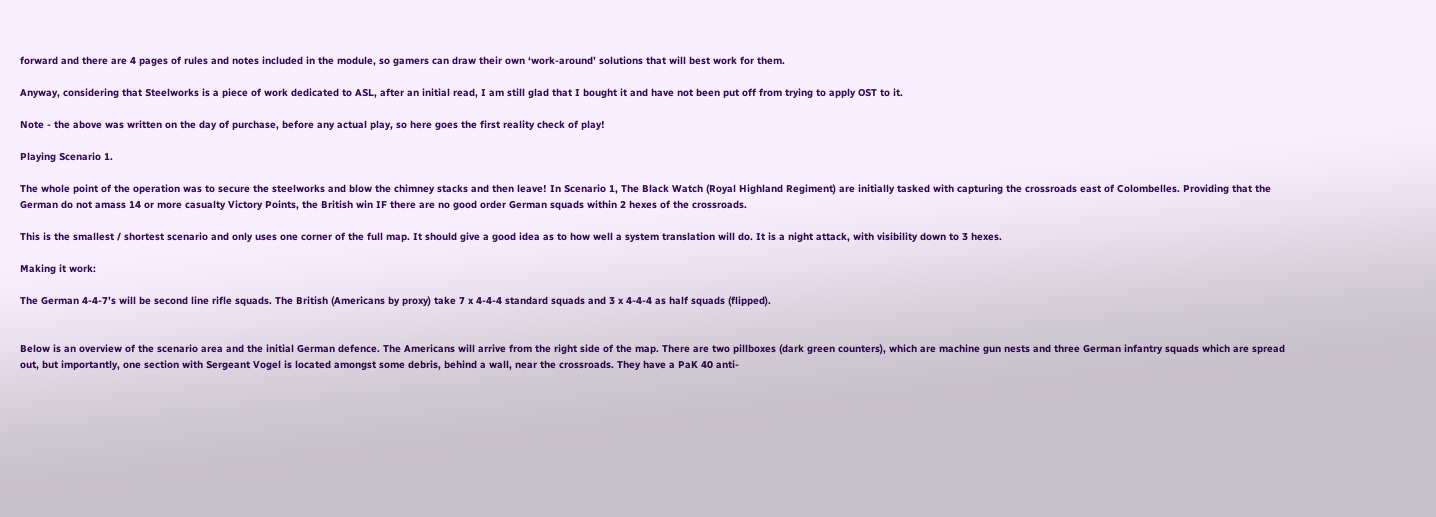forward and there are 4 pages of rules and notes included in the module, so gamers can draw their own ‘work-around’ solutions that will best work for them.

Anyway, considering that Steelworks is a piece of work dedicated to ASL, after an initial read, I am still glad that I bought it and have not been put off from trying to apply OST to it.

Note - the above was written on the day of purchase, before any actual play, so here goes the first reality check of play!

Playing Scenario 1.

The whole point of the operation was to secure the steelworks and blow the chimney stacks and then leave! In Scenario 1, The Black Watch (Royal Highland Regiment) are initially tasked with capturing the crossroads east of Colombelles. Providing that the German do not amass 14 or more casualty Victory Points, the British win IF there are no good order German squads within 2 hexes of the crossroads.

This is the smallest / shortest scenario and only uses one corner of the full map. It should give a good idea as to how well a system translation will do. It is a night attack, with visibility down to 3 hexes.

Making it work:

The German 4-4-7’s will be second line rifle squads. The British (Americans by proxy) take 7 x 4-4-4 standard squads and 3 x 4-4-4 as half squads (flipped).


Below is an overview of the scenario area and the initial German defence. The Americans will arrive from the right side of the map. There are two pillboxes (dark green counters), which are machine gun nests and three German infantry squads which are spread out, but importantly, one section with Sergeant Vogel is located amongst some debris, behind a wall, near the crossroads. They have a PaK 40 anti-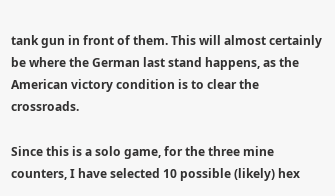tank gun in front of them. This will almost certainly be where the German last stand happens, as the American victory condition is to clear the crossroads.

Since this is a solo game, for the three mine counters, I have selected 10 possible (likely) hex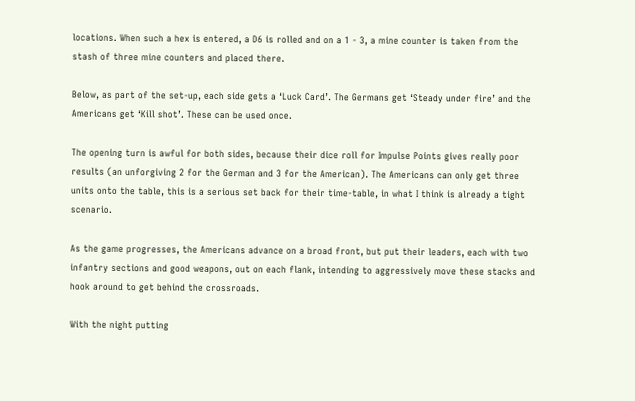locations. When such a hex is entered, a D6 is rolled and on a 1 - 3, a mine counter is taken from the stash of three mine counters and placed there.

Below, as part of the set-up, each side gets a ‘Luck Card’. The Germans get ‘Steady under fire’ and the Americans get ‘Kill shot’. These can be used once.

The opening turn is awful for both sides, because their dice roll for Impulse Points gives really poor results (an unforgiving 2 for the German and 3 for the American). The Americans can only get three units onto the table, this is a serious set back for their time-table, in what I think is already a tight scenario.

As the game progresses, the Americans advance on a broad front, but put their leaders, each with two infantry sections and good weapons, out on each flank, intending to aggressively move these stacks and hook around to get behind the crossroads.

With the night putting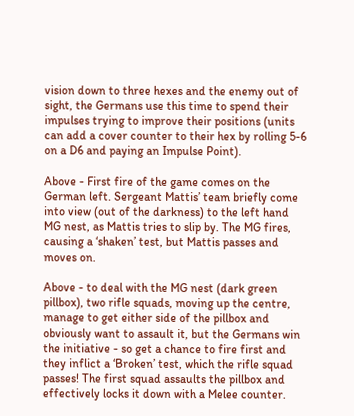vision down to three hexes and the enemy out of sight, the Germans use this time to spend their impulses trying to improve their positions (units can add a cover counter to their hex by rolling 5-6 on a D6 and paying an Impulse Point).

Above - First fire of the game comes on the German left. Sergeant Mattis’ team briefly come into view (out of the darkness) to the left hand MG nest, as Mattis tries to slip by. The MG fires, causing a ‘shaken’ test, but Mattis passes and moves on.

Above - to deal with the MG nest (dark green pillbox), two rifle squads, moving up the centre, manage to get either side of the pillbox and obviously want to assault it, but the Germans win the initiative - so get a chance to fire first and they inflict a ‘Broken’ test, which the rifle squad passes! The first squad assaults the pillbox and effectively locks it down with a Melee counter.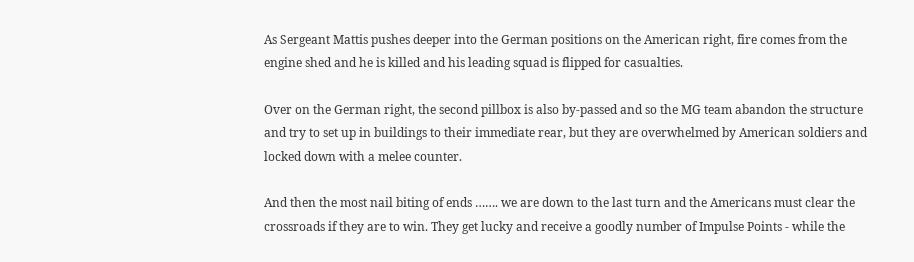As Sergeant Mattis pushes deeper into the German positions on the American right, fire comes from the engine shed and he is killed and his leading squad is flipped for casualties.

Over on the German right, the second pillbox is also by-passed and so the MG team abandon the structure and try to set up in buildings to their immediate rear, but they are overwhelmed by American soldiers and locked down with a melee counter.

And then the most nail biting of ends ……. we are down to the last turn and the Americans must clear the crossroads if they are to win. They get lucky and receive a goodly number of Impulse Points - while the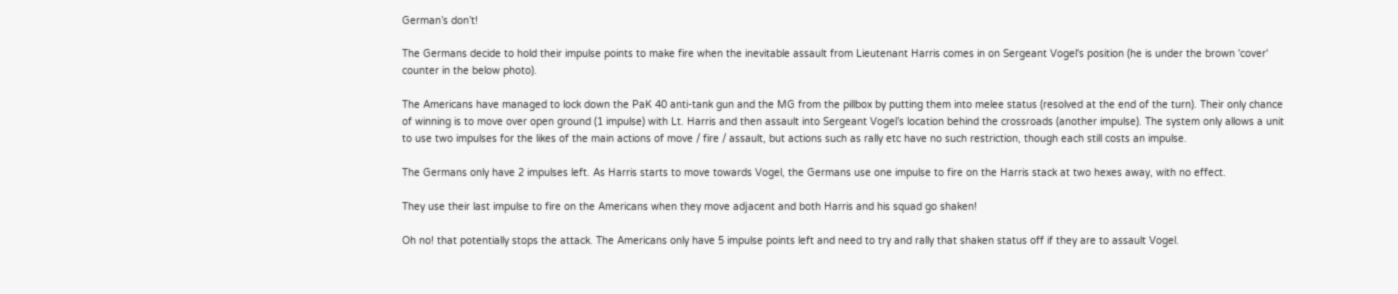German’s don’t!

The Germans decide to hold their impulse points to make fire when the inevitable assault from Lieutenant Harris comes in on Sergeant Vogel's position (he is under the brown 'cover' counter in the below photo).

The Americans have managed to lock down the PaK 40 anti-tank gun and the MG from the pillbox by putting them into melee status (resolved at the end of the turn). Their only chance of winning is to move over open ground (1 impulse) with Lt. Harris and then assault into Sergeant Vogel’s location behind the crossroads (another impulse). The system only allows a unit to use two impulses for the likes of the main actions of move / fire / assault, but actions such as rally etc have no such restriction, though each still costs an impulse.

The Germans only have 2 impulses left. As Harris starts to move towards Vogel, the Germans use one impulse to fire on the Harris stack at two hexes away, with no effect.

They use their last impulse to fire on the Americans when they move adjacent and both Harris and his squad go shaken!

Oh no! that potentially stops the attack. The Americans only have 5 impulse points left and need to try and rally that shaken status off if they are to assault Vogel.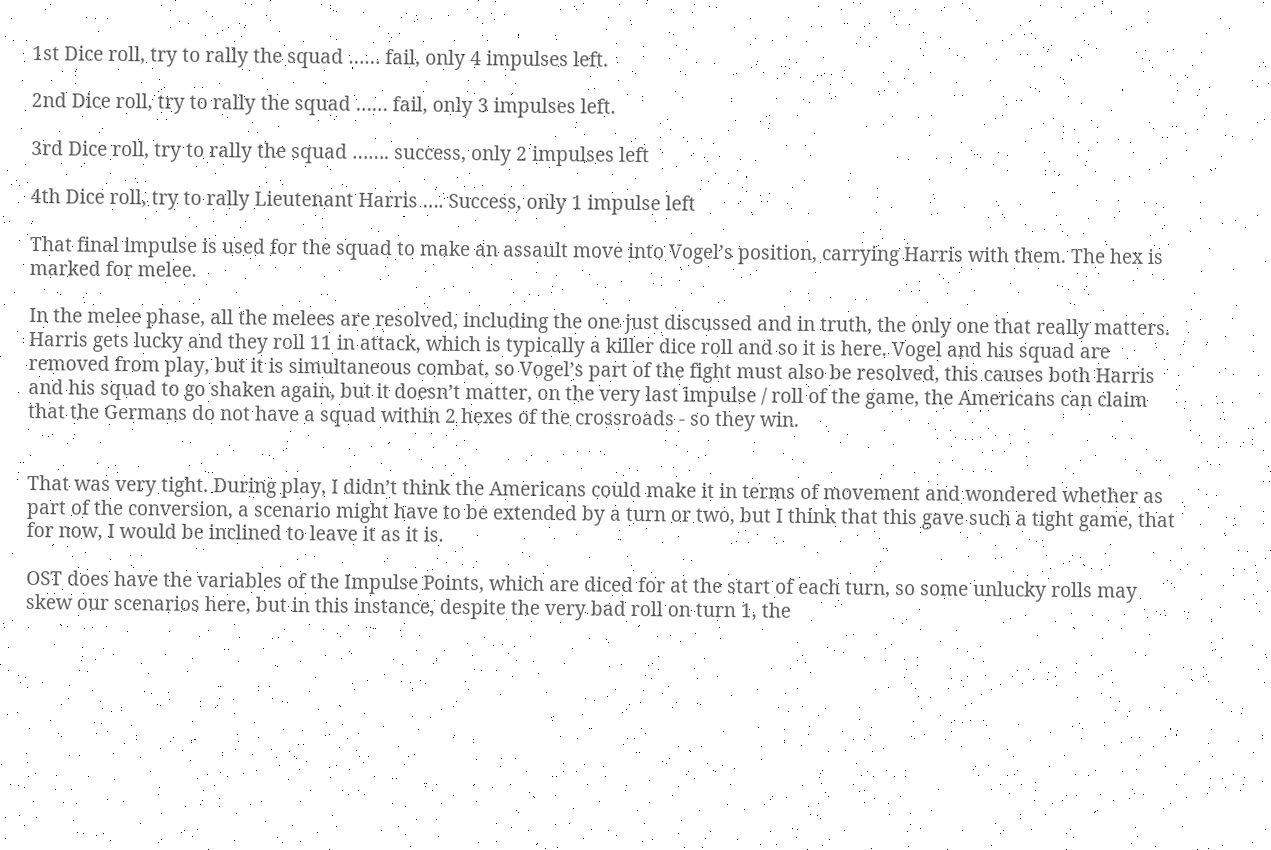1st Dice roll, try to rally the squad …… fail, only 4 impulses left.

2nd Dice roll, try to rally the squad …… fail, only 3 impulses left.

3rd Dice roll, try to rally the squad ……. success, only 2 impulses left

4th Dice roll, try to rally Lieutenant Harris …. Success, only 1 impulse left

That final impulse is used for the squad to make an assault move into Vogel’s position, carrying Harris with them. The hex is marked for melee.

In the melee phase, all the melees are resolved, including the one just discussed and in truth, the only one that really matters. Harris gets lucky and they roll 11 in attack, which is typically a killer dice roll and so it is here. Vogel and his squad are removed from play, but it is simultaneous combat, so Vogel’s part of the fight must also be resolved, this causes both Harris and his squad to go shaken again, but it doesn’t matter, on the very last impulse / roll of the game, the Americans can claim that the Germans do not have a squad within 2 hexes of the crossroads - so they win.


That was very tight. During play, I didn’t think the Americans could make it in terms of movement and wondered whether as part of the conversion, a scenario might have to be extended by a turn or two, but I think that this gave such a tight game, that for now, I would be inclined to leave it as it is.

OST does have the variables of the Impulse Points, which are diced for at the start of each turn, so some unlucky rolls may skew our scenarios here, but in this instance, despite the very bad roll on turn 1, the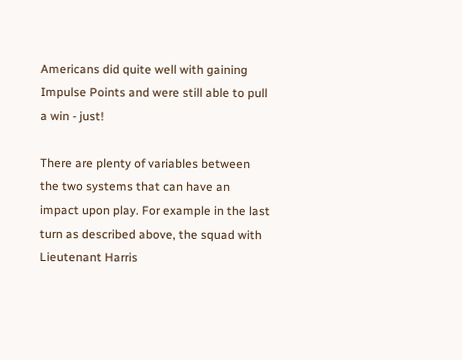Americans did quite well with gaining Impulse Points and were still able to pull a win - just!

There are plenty of variables between the two systems that can have an impact upon play. For example in the last turn as described above, the squad with Lieutenant Harris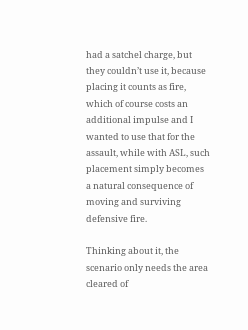had a satchel charge, but they couldn’t use it, because placing it counts as fire, which of course costs an additional impulse and I wanted to use that for the assault, while with ASL, such placement simply becomes a natural consequence of moving and surviving defensive fire.

Thinking about it, the scenario only needs the area cleared of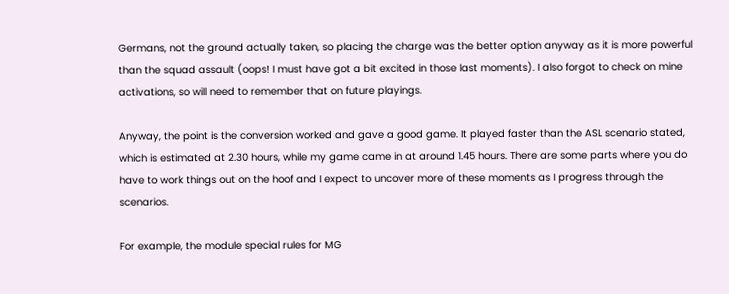Germans, not the ground actually taken, so placing the charge was the better option anyway as it is more powerful than the squad assault (oops! I must have got a bit excited in those last moments). I also forgot to check on mine activations, so will need to remember that on future playings.

Anyway, the point is the conversion worked and gave a good game. It played faster than the ASL scenario stated, which is estimated at 2.30 hours, while my game came in at around 1.45 hours. There are some parts where you do have to work things out on the hoof and I expect to uncover more of these moments as I progress through the scenarios.

For example, the module special rules for MG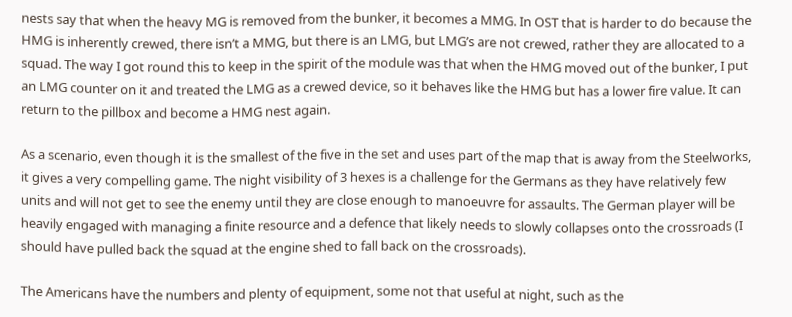nests say that when the heavy MG is removed from the bunker, it becomes a MMG. In OST that is harder to do because the HMG is inherently crewed, there isn’t a MMG, but there is an LMG, but LMG’s are not crewed, rather they are allocated to a squad. The way I got round this to keep in the spirit of the module was that when the HMG moved out of the bunker, I put an LMG counter on it and treated the LMG as a crewed device, so it behaves like the HMG but has a lower fire value. It can return to the pillbox and become a HMG nest again.

As a scenario, even though it is the smallest of the five in the set and uses part of the map that is away from the Steelworks, it gives a very compelling game. The night visibility of 3 hexes is a challenge for the Germans as they have relatively few units and will not get to see the enemy until they are close enough to manoeuvre for assaults. The German player will be heavily engaged with managing a finite resource and a defence that likely needs to slowly collapses onto the crossroads (I should have pulled back the squad at the engine shed to fall back on the crossroads).

The Americans have the numbers and plenty of equipment, some not that useful at night, such as the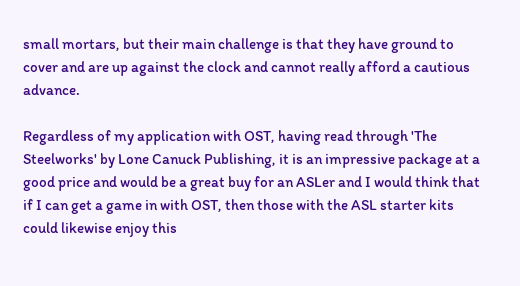small mortars, but their main challenge is that they have ground to cover and are up against the clock and cannot really afford a cautious advance.

Regardless of my application with OST, having read through 'The Steelworks' by Lone Canuck Publishing, it is an impressive package at a good price and would be a great buy for an ASLer and I would think that if I can get a game in with OST, then those with the ASL starter kits could likewise enjoy this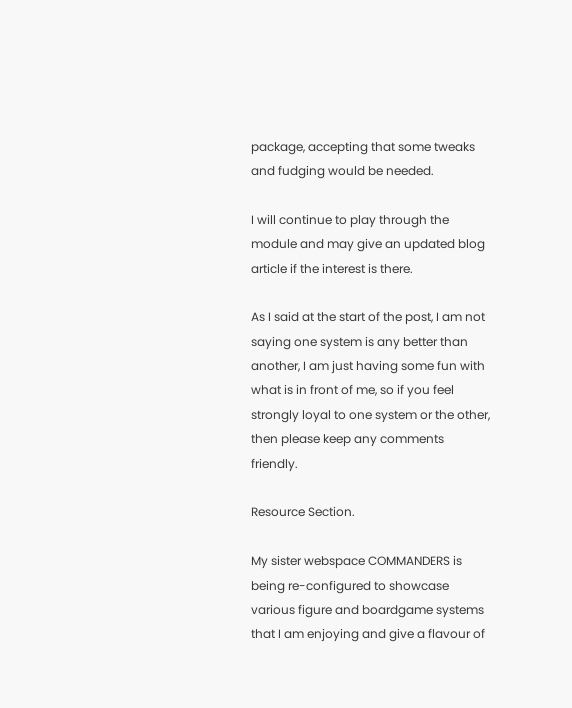package, accepting that some tweaks and fudging would be needed.

I will continue to play through the module and may give an updated blog article if the interest is there.

As I said at the start of the post, I am not saying one system is any better than another, I am just having some fun with what is in front of me, so if you feel strongly loyal to one system or the other, then please keep any comments friendly.

Resource Section.

My sister webspace COMMANDERS is being re-configured to showcase various figure and boardgame systems that I am enjoying and give a flavour of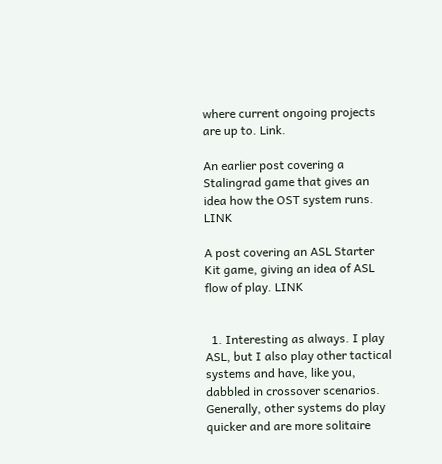where current ongoing projects are up to. Link.

An earlier post covering a Stalingrad game that gives an idea how the OST system runs. LINK

A post covering an ASL Starter Kit game, giving an idea of ASL flow of play. LINK


  1. Interesting as always. I play ASL, but I also play other tactical systems and have, like you, dabbled in crossover scenarios. Generally, other systems do play quicker and are more solitaire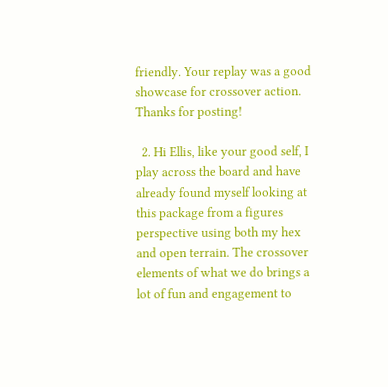friendly. Your replay was a good showcase for crossover action. Thanks for posting!

  2. Hi Ellis, like your good self, I play across the board and have already found myself looking at this package from a figures perspective using both my hex and open terrain. The crossover elements of what we do brings a lot of fun and engagement to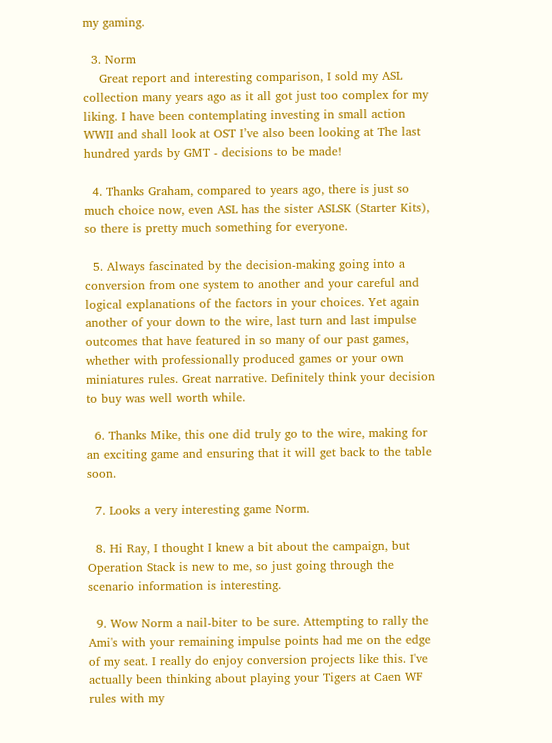my gaming.

  3. Norm
    Great report and interesting comparison, I sold my ASL collection many years ago as it all got just too complex for my liking. I have been contemplating investing in small action WWII and shall look at OST I’ve also been looking at The last hundred yards by GMT - decisions to be made!

  4. Thanks Graham, compared to years ago, there is just so much choice now, even ASL has the sister ASLSK (Starter Kits), so there is pretty much something for everyone.

  5. Always fascinated by the decision-making going into a conversion from one system to another and your careful and logical explanations of the factors in your choices. Yet again another of your down to the wire, last turn and last impulse outcomes that have featured in so many of our past games, whether with professionally produced games or your own miniatures rules. Great narrative. Definitely think your decision to buy was well worth while.

  6. Thanks Mike, this one did truly go to the wire, making for an exciting game and ensuring that it will get back to the table soon.

  7. Looks a very interesting game Norm.

  8. Hi Ray, I thought I knew a bit about the campaign, but Operation Stack is new to me, so just going through the scenario information is interesting.

  9. Wow Norm a nail-biter to be sure. Attempting to rally the Ami's with your remaining impulse points had me on the edge of my seat. I really do enjoy conversion projects like this. I've actually been thinking about playing your Tigers at Caen WF rules with my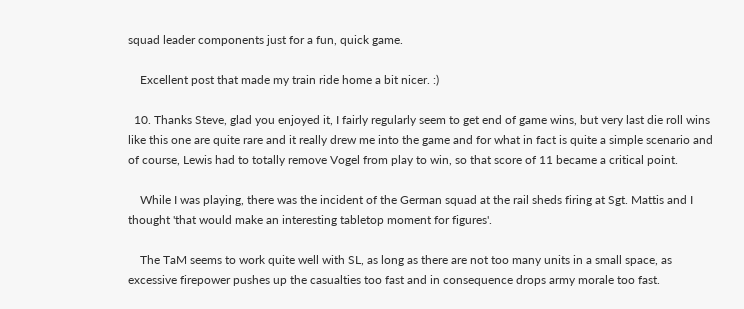squad leader components just for a fun, quick game.

    Excellent post that made my train ride home a bit nicer. :)

  10. Thanks Steve, glad you enjoyed it, I fairly regularly seem to get end of game wins, but very last die roll wins like this one are quite rare and it really drew me into the game and for what in fact is quite a simple scenario and of course, Lewis had to totally remove Vogel from play to win, so that score of 11 became a critical point.

    While I was playing, there was the incident of the German squad at the rail sheds firing at Sgt. Mattis and I thought 'that would make an interesting tabletop moment for figures'.

    The TaM seems to work quite well with SL, as long as there are not too many units in a small space, as excessive firepower pushes up the casualties too fast and in consequence drops army morale too fast.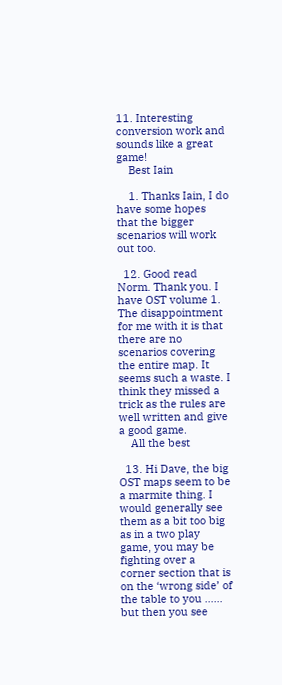11. Interesting conversion work and sounds like a great game!
    Best Iain

    1. Thanks Iain, I do have some hopes that the bigger scenarios will work out too.

  12. Good read Norm. Thank you. I have OST volume 1. The disappointment for me with it is that there are no scenarios covering the entire map. It seems such a waste. I think they missed a trick as the rules are well written and give a good game.
    All the best

  13. Hi Dave, the big OST maps seem to be a marmite thing. I would generally see them as a bit too big as in a two play game, you may be fighting over a corner section that is on the ‘wrong side’ of the table to you …… but then you see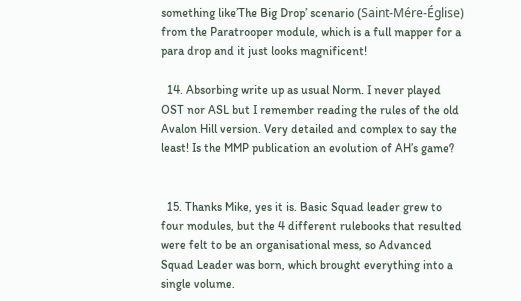something like’The Big Drop’ scenario (Saint-Mére-Église) from the Paratrooper module, which is a full mapper for a para drop and it just looks magnificent!

  14. Absorbing write up as usual Norm. I never played OST nor ASL but I remember reading the rules of the old Avalon Hill version. Very detailed and complex to say the least! Is the MMP publication an evolution of AH’s game?


  15. Thanks Mike, yes it is. Basic Squad leader grew to four modules, but the 4 different rulebooks that resulted were felt to be an organisational mess, so Advanced Squad Leader was born, which brought everything into a single volume.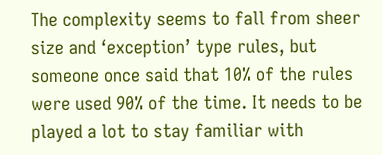The complexity seems to fall from sheer size and ‘exception’ type rules, but someone once said that 10% of the rules were used 90% of the time. It needs to be played a lot to stay familiar with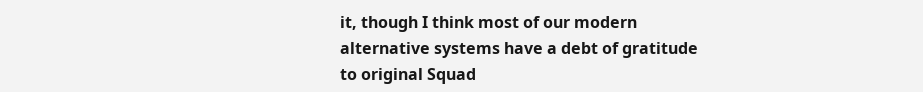it, though I think most of our modern alternative systems have a debt of gratitude to original Squad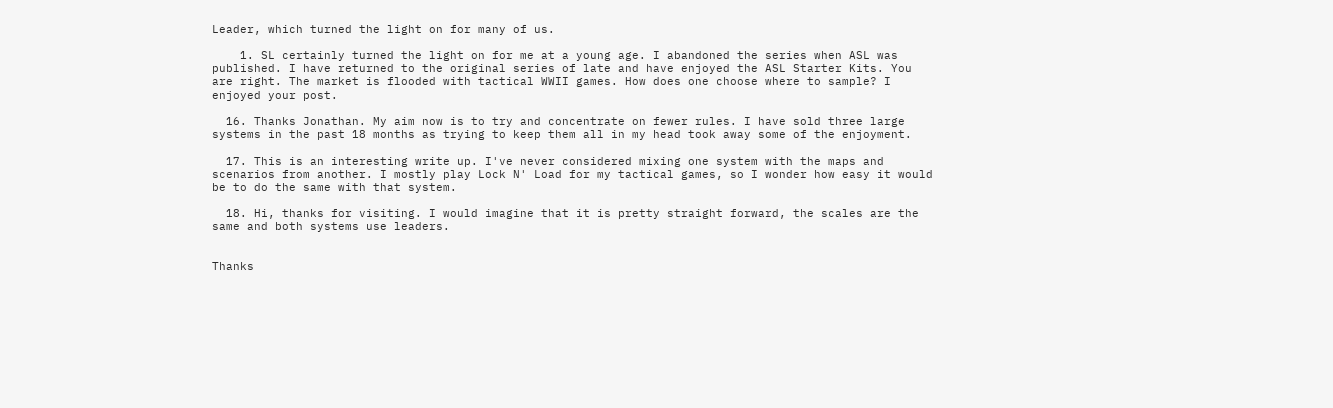Leader, which turned the light on for many of us.

    1. SL certainly turned the light on for me at a young age. I abandoned the series when ASL was published. I have returned to the original series of late and have enjoyed the ASL Starter Kits. You are right. The market is flooded with tactical WWII games. How does one choose where to sample? I enjoyed your post.

  16. Thanks Jonathan. My aim now is to try and concentrate on fewer rules. I have sold three large systems in the past 18 months as trying to keep them all in my head took away some of the enjoyment.

  17. This is an interesting write up. I've never considered mixing one system with the maps and scenarios from another. I mostly play Lock N' Load for my tactical games, so I wonder how easy it would be to do the same with that system.

  18. Hi, thanks for visiting. I would imagine that it is pretty straight forward, the scales are the same and both systems use leaders.


Thanks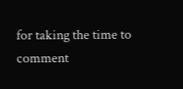for taking the time to comment